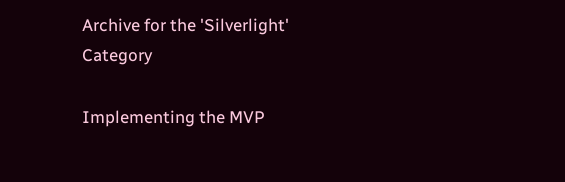Archive for the 'Silverlight' Category

Implementing the MVP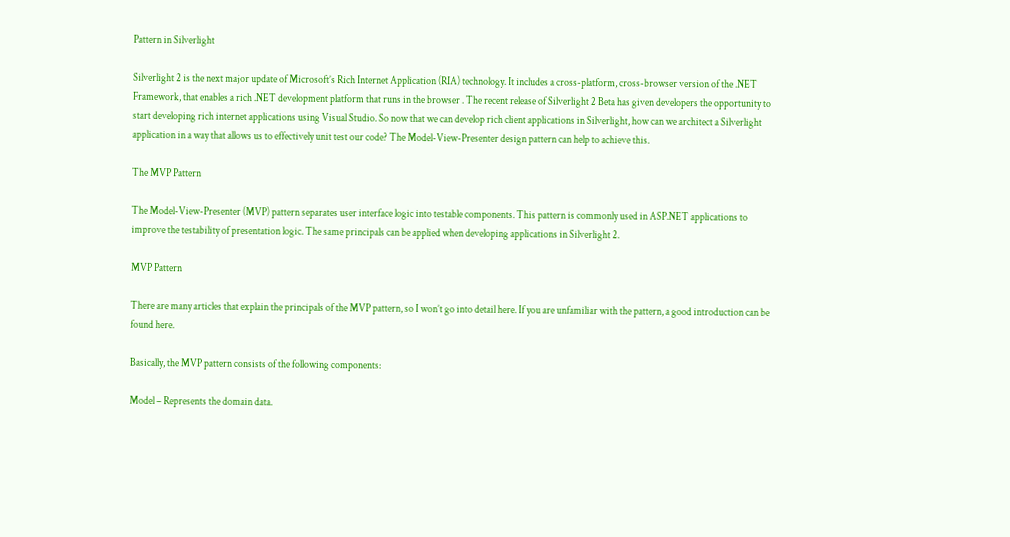Pattern in Silverlight

Silverlight 2 is the next major update of Microsoft’s Rich Internet Application (RIA) technology. It includes a cross-platform, cross-browser version of the .NET Framework, that enables a rich .NET development platform that runs in the browser . The recent release of Silverlight 2 Beta has given developers the opportunity to start developing rich internet applications using Visual Studio. So now that we can develop rich client applications in Silverlight, how can we architect a Silverlight application in a way that allows us to effectively unit test our code? The Model-View-Presenter design pattern can help to achieve this.

The MVP Pattern

The Model-View-Presenter (MVP) pattern separates user interface logic into testable components. This pattern is commonly used in ASP.NET applications to improve the testability of presentation logic. The same principals can be applied when developing applications in Silverlight 2.

MVP Pattern

There are many articles that explain the principals of the MVP pattern, so I won’t go into detail here. If you are unfamiliar with the pattern, a good introduction can be found here.

Basically, the MVP pattern consists of the following components:

Model – Represents the domain data.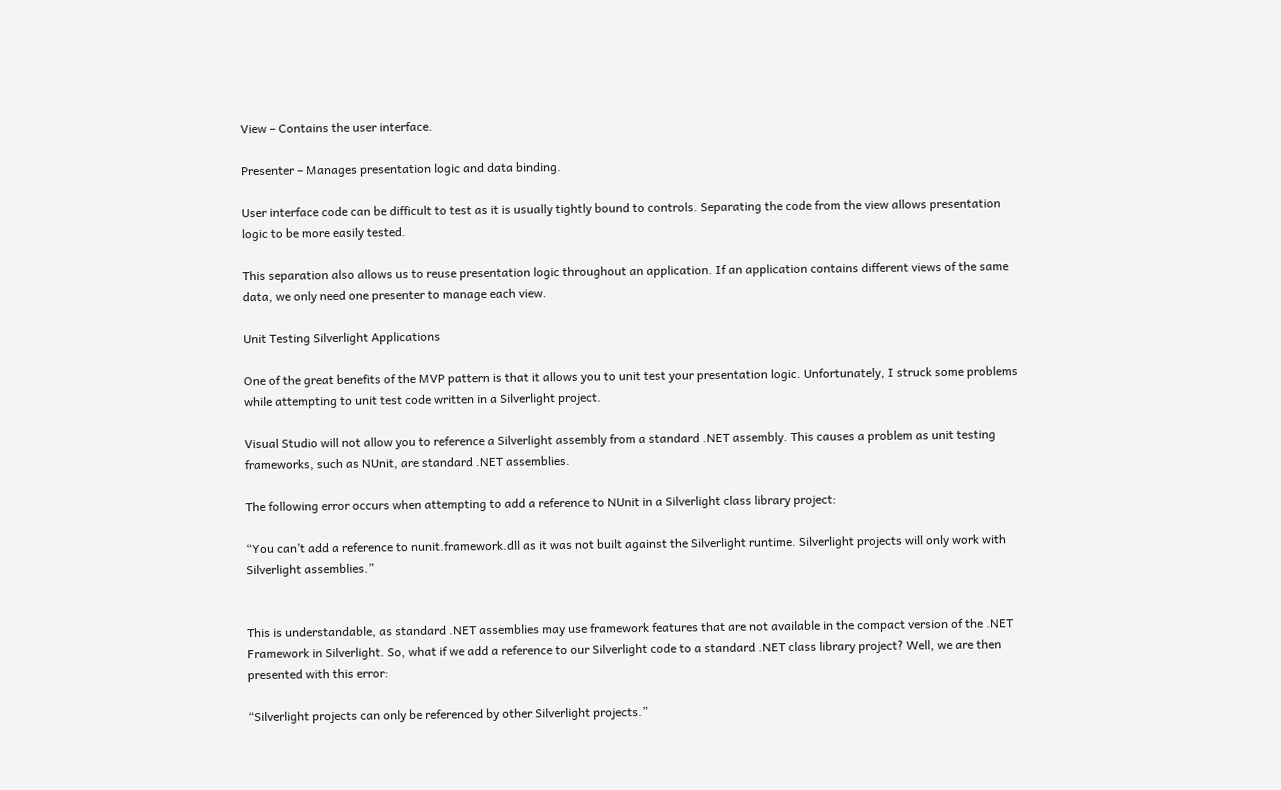View – Contains the user interface.

Presenter – Manages presentation logic and data binding.

User interface code can be difficult to test as it is usually tightly bound to controls. Separating the code from the view allows presentation logic to be more easily tested.

This separation also allows us to reuse presentation logic throughout an application. If an application contains different views of the same data, we only need one presenter to manage each view.

Unit Testing Silverlight Applications

One of the great benefits of the MVP pattern is that it allows you to unit test your presentation logic. Unfortunately, I struck some problems while attempting to unit test code written in a Silverlight project.

Visual Studio will not allow you to reference a Silverlight assembly from a standard .NET assembly. This causes a problem as unit testing frameworks, such as NUnit, are standard .NET assemblies.

The following error occurs when attempting to add a reference to NUnit in a Silverlight class library project:

“You can’t add a reference to nunit.framework.dll as it was not built against the Silverlight runtime. Silverlight projects will only work with Silverlight assemblies.”


This is understandable, as standard .NET assemblies may use framework features that are not available in the compact version of the .NET Framework in Silverlight. So, what if we add a reference to our Silverlight code to a standard .NET class library project? Well, we are then presented with this error:

“Silverlight projects can only be referenced by other Silverlight projects.”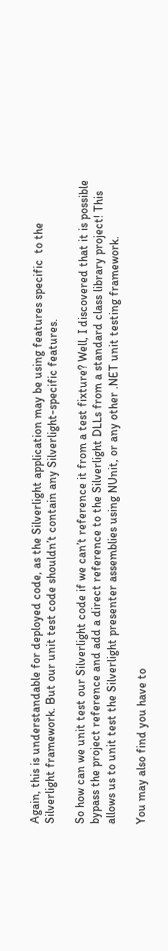Again, this is understandable for deployed code, as the Silverlight application may be using features specific  to the Silverlight framework. But our unit test code shouldn’t contain any Silverlight-specific features.

So how can we unit test our Silverlight code if we can’t reference it from a test fixture? Well, I discovered that it is possible bypass the project reference and add a direct reference to the Silverlight DLLs from a standard class library project! This allows us to unit test the Silverlight presenter assemblies using NUnit, or any other .NET unit testing framework.

You may also find you have to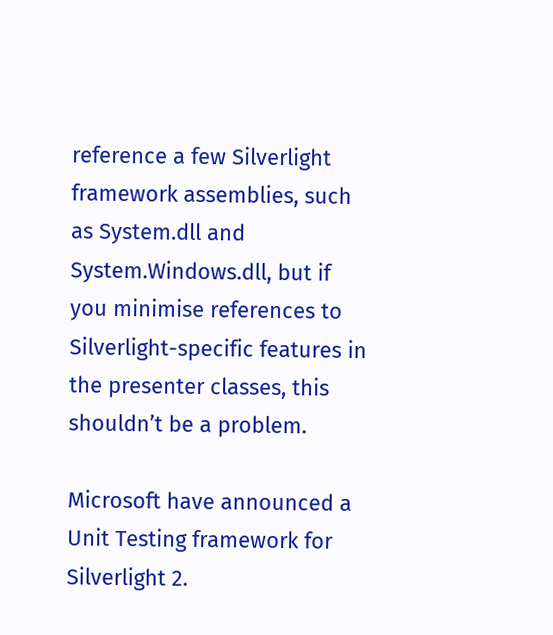reference a few Silverlight framework assemblies, such as System.dll and System.Windows.dll, but if you minimise references to Silverlight-specific features in the presenter classes, this shouldn’t be a problem.

Microsoft have announced a Unit Testing framework for Silverlight 2.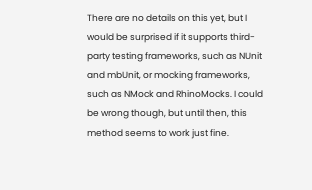There are no details on this yet, but I would be surprised if it supports third-party testing frameworks, such as NUnit and mbUnit, or mocking frameworks, such as NMock and RhinoMocks. I could be wrong though, but until then, this method seems to work just fine.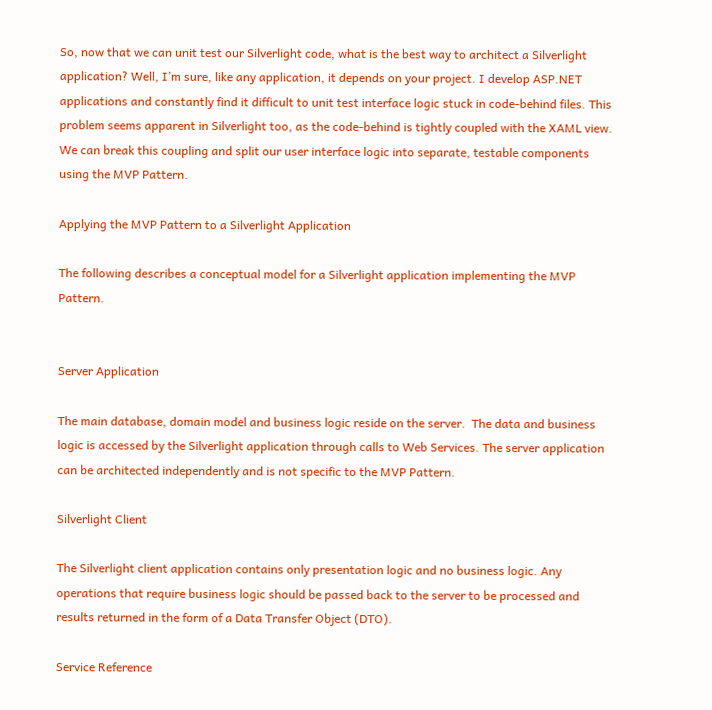So, now that we can unit test our Silverlight code, what is the best way to architect a Silverlight application? Well, I’m sure, like any application, it depends on your project. I develop ASP.NET applications and constantly find it difficult to unit test interface logic stuck in code-behind files. This problem seems apparent in Silverlight too, as the code-behind is tightly coupled with the XAML view. We can break this coupling and split our user interface logic into separate, testable components using the MVP Pattern.

Applying the MVP Pattern to a Silverlight Application

The following describes a conceptual model for a Silverlight application implementing the MVP Pattern.


Server Application

The main database, domain model and business logic reside on the server.  The data and business logic is accessed by the Silverlight application through calls to Web Services. The server application can be architected independently and is not specific to the MVP Pattern.

Silverlight Client

The Silverlight client application contains only presentation logic and no business logic. Any operations that require business logic should be passed back to the server to be processed and results returned in the form of a Data Transfer Object (DTO).

Service Reference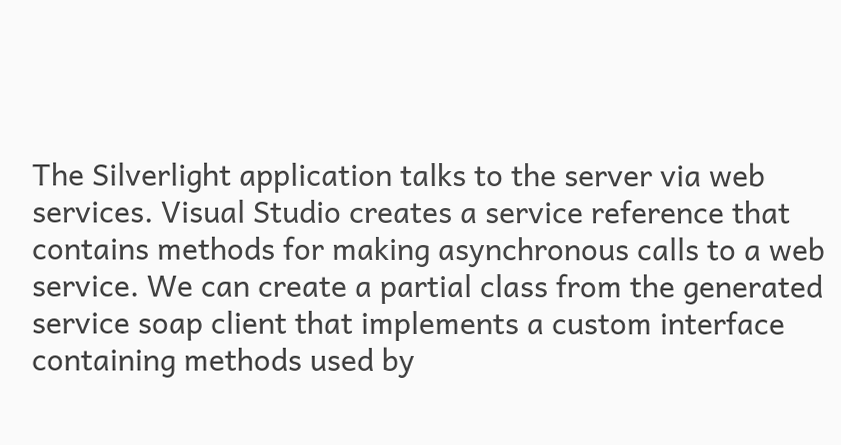The Silverlight application talks to the server via web services. Visual Studio creates a service reference that contains methods for making asynchronous calls to a web service. We can create a partial class from the generated service soap client that implements a custom interface containing methods used by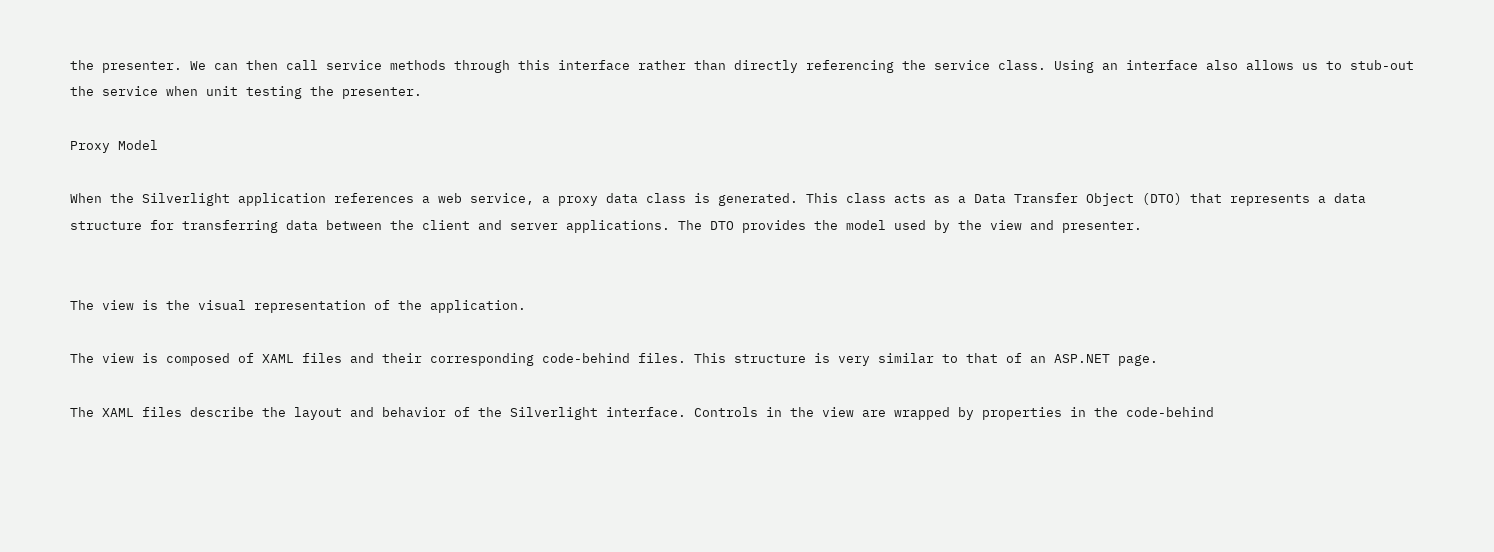the presenter. We can then call service methods through this interface rather than directly referencing the service class. Using an interface also allows us to stub-out the service when unit testing the presenter.

Proxy Model

When the Silverlight application references a web service, a proxy data class is generated. This class acts as a Data Transfer Object (DTO) that represents a data structure for transferring data between the client and server applications. The DTO provides the model used by the view and presenter.


The view is the visual representation of the application.

The view is composed of XAML files and their corresponding code-behind files. This structure is very similar to that of an ASP.NET page.

The XAML files describe the layout and behavior of the Silverlight interface. Controls in the view are wrapped by properties in the code-behind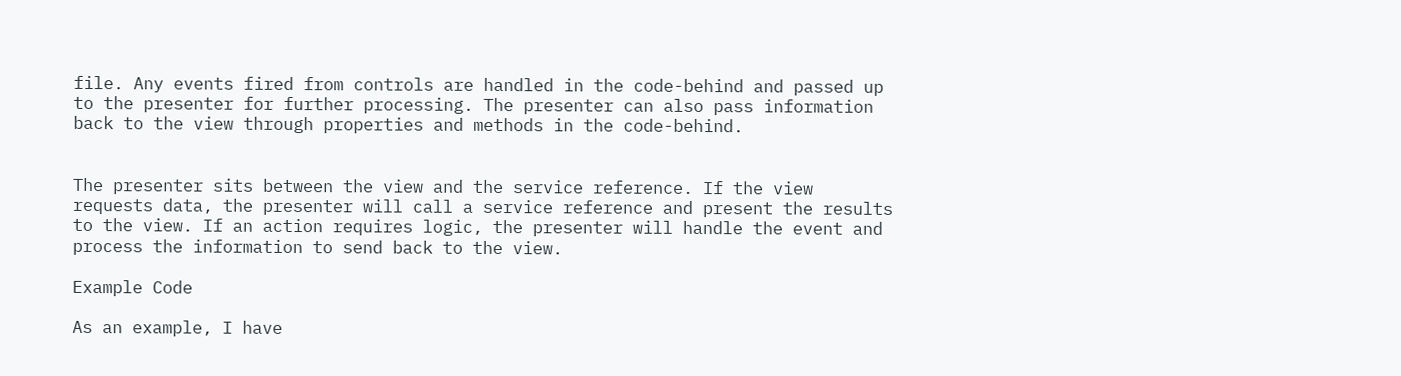file. Any events fired from controls are handled in the code-behind and passed up to the presenter for further processing. The presenter can also pass information back to the view through properties and methods in the code-behind.


The presenter sits between the view and the service reference. If the view requests data, the presenter will call a service reference and present the results to the view. If an action requires logic, the presenter will handle the event and process the information to send back to the view.

Example Code

As an example, I have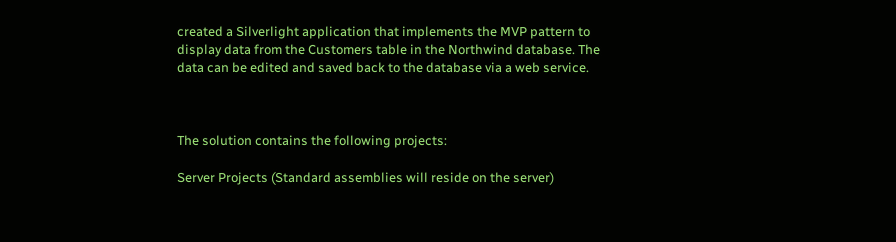created a Silverlight application that implements the MVP pattern to display data from the Customers table in the Northwind database. The data can be edited and saved back to the database via a web service.



The solution contains the following projects:

Server Projects (Standard assemblies will reside on the server)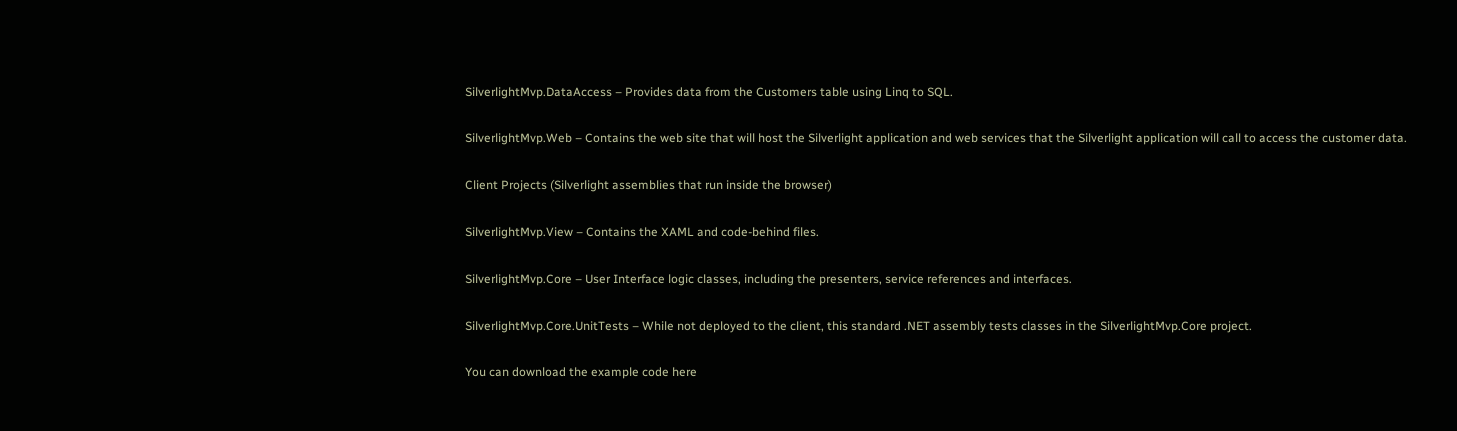SilverlightMvp.DataAccess – Provides data from the Customers table using Linq to SQL.

SilverlightMvp.Web – Contains the web site that will host the Silverlight application and web services that the Silverlight application will call to access the customer data.

Client Projects (Silverlight assemblies that run inside the browser)

SilverlightMvp.View – Contains the XAML and code-behind files.

SilverlightMvp.Core – User Interface logic classes, including the presenters, service references and interfaces.

SilverlightMvp.Core.UnitTests – While not deployed to the client, this standard .NET assembly tests classes in the SilverlightMvp.Core project.

You can download the example code here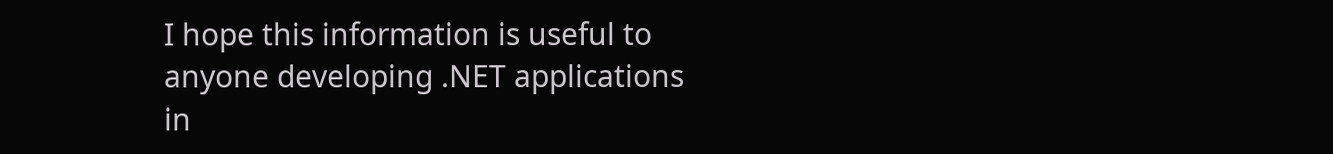I hope this information is useful to anyone developing .NET applications in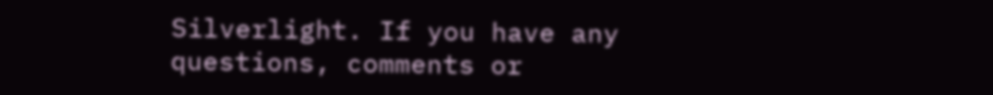Silverlight. If you have any questions, comments or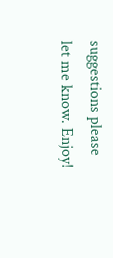suggestions please let me know. Enjoy!